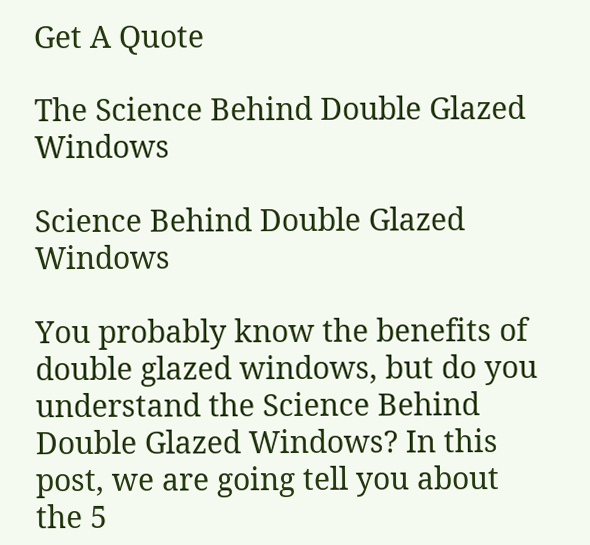Get A Quote

The Science Behind Double Glazed Windows

Science Behind Double Glazed Windows

You probably know the benefits of double glazed windows, but do you understand the Science Behind Double Glazed Windows? In this post, we are going tell you about the 5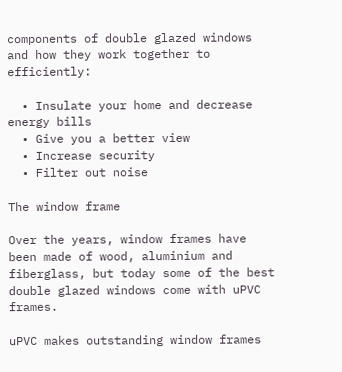components of double glazed windows and how they work together to efficiently:

  • Insulate your home and decrease energy bills
  • Give you a better view
  • Increase security
  • Filter out noise

The window frame

Over the years, window frames have been made of wood, aluminium and fiberglass, but today some of the best double glazed windows come with uPVC frames.

uPVC makes outstanding window frames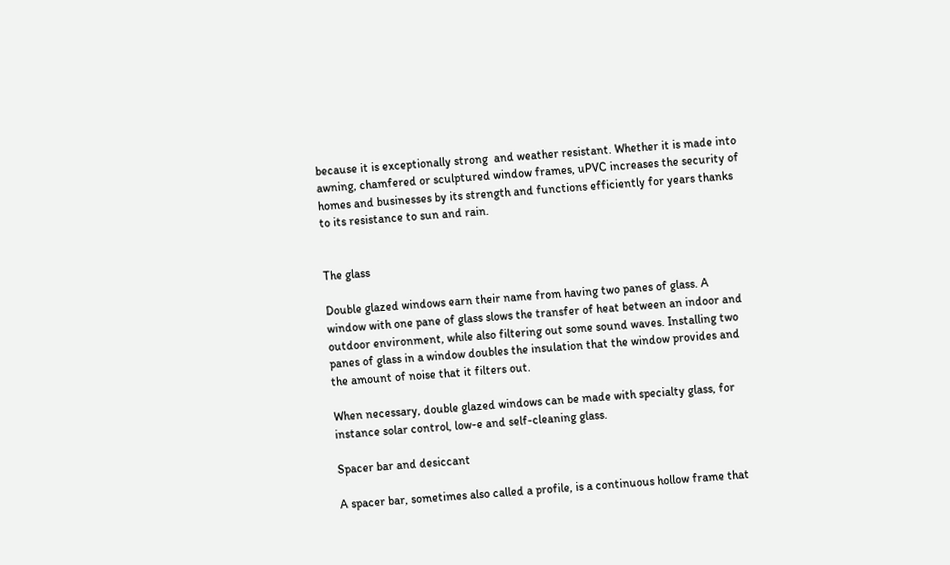because it is exceptionally strong  and weather resistant. Whether it is made into awning, chamfered or sculptured window frames, uPVC increases the security of homes and businesses by its strength and functions efficiently for years thanks to its resistance to sun and rain.


The glass

Double glazed windows earn their name from having two panes of glass. A window with one pane of glass slows the transfer of heat between an indoor and outdoor environment, while also filtering out some sound waves. Installing two panes of glass in a window doubles the insulation that the window provides and the amount of noise that it filters out.

When necessary, double glazed windows can be made with specialty glass, for instance solar control, low-e and self-cleaning glass.

Spacer bar and desiccant

A spacer bar, sometimes also called a profile, is a continuous hollow frame that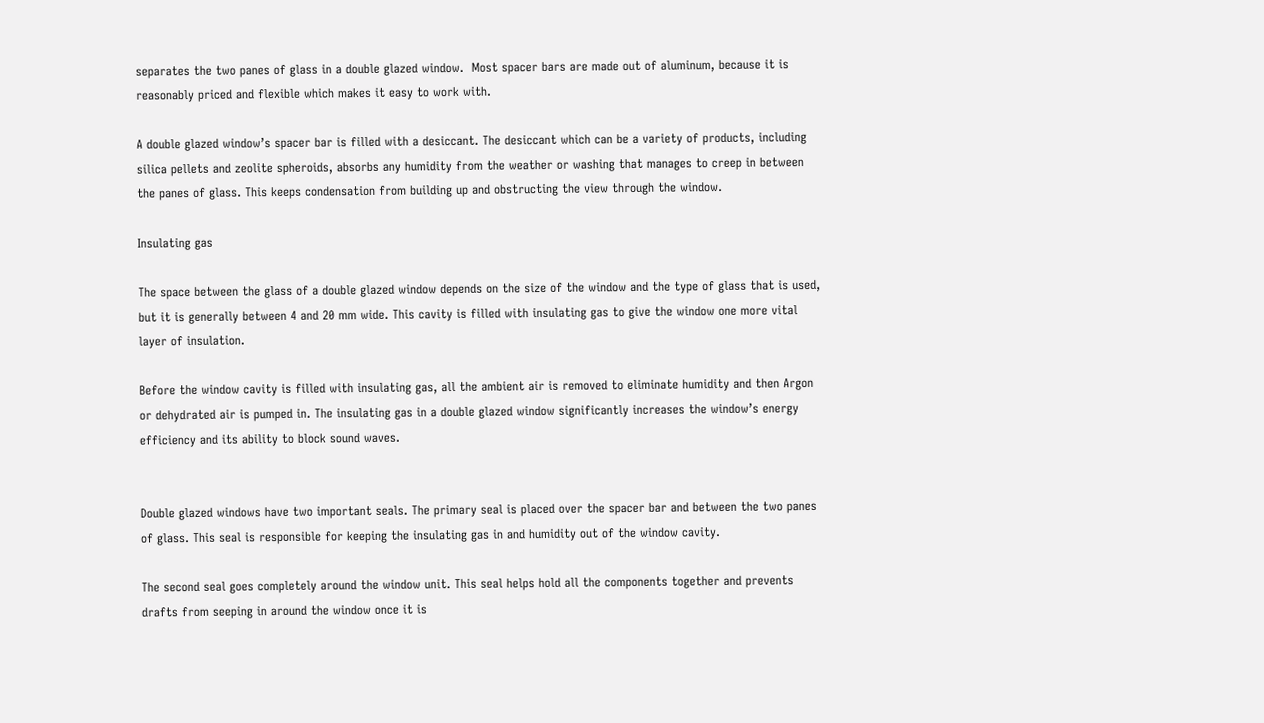separates the two panes of glass in a double glazed window.  Most spacer bars are made out of aluminum, because it is reasonably priced and flexible which makes it easy to work with.

A double glazed window’s spacer bar is filled with a desiccant. The desiccant which can be a variety of products, including silica pellets and zeolite spheroids, absorbs any humidity from the weather or washing that manages to creep in between the panes of glass. This keeps condensation from building up and obstructing the view through the window.

Insulating gas

The space between the glass of a double glazed window depends on the size of the window and the type of glass that is used, but it is generally between 4 and 20 mm wide. This cavity is filled with insulating gas to give the window one more vital layer of insulation.

Before the window cavity is filled with insulating gas, all the ambient air is removed to eliminate humidity and then Argon or dehydrated air is pumped in. The insulating gas in a double glazed window significantly increases the window’s energy efficiency and its ability to block sound waves.


Double glazed windows have two important seals. The primary seal is placed over the spacer bar and between the two panes of glass. This seal is responsible for keeping the insulating gas in and humidity out of the window cavity.

The second seal goes completely around the window unit. This seal helps hold all the components together and prevents drafts from seeping in around the window once it is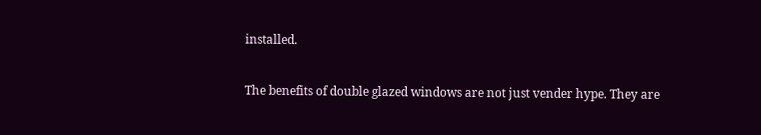installed.

The benefits of double glazed windows are not just vender hype. They are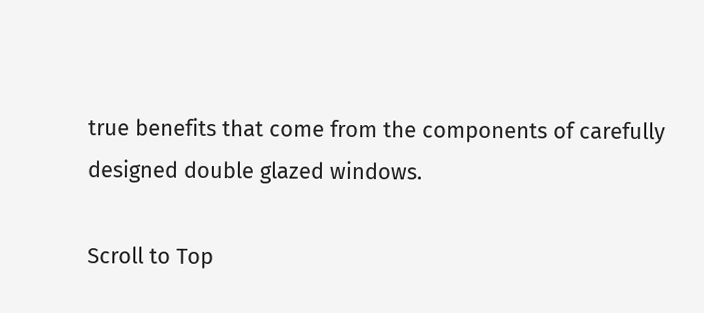true benefits that come from the components of carefully designed double glazed windows.

Scroll to Top